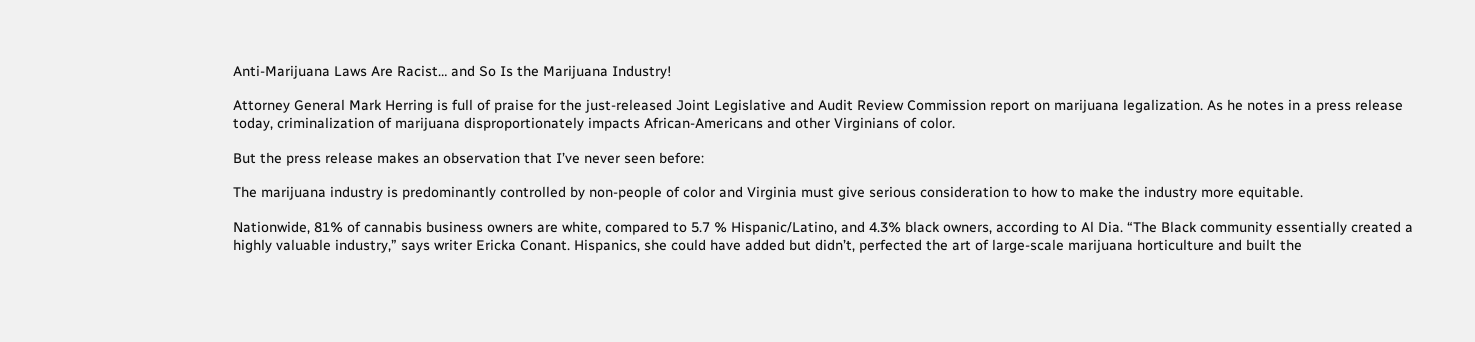Anti-Marijuana Laws Are Racist… and So Is the Marijuana Industry!

Attorney General Mark Herring is full of praise for the just-released Joint Legislative and Audit Review Commission report on marijuana legalization. As he notes in a press release today, criminalization of marijuana disproportionately impacts African-Americans and other Virginians of color.

But the press release makes an observation that I’ve never seen before:

The marijuana industry is predominantly controlled by non-people of color and Virginia must give serious consideration to how to make the industry more equitable.

Nationwide, 81% of cannabis business owners are white, compared to 5.7 % Hispanic/Latino, and 4.3% black owners, according to Al Dia. “The Black community essentially created a highly valuable industry,” says writer Ericka Conant. Hispanics, she could have added but didn’t, perfected the art of large-scale marijuana horticulture and built the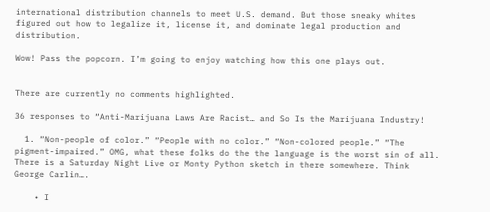international distribution channels to meet U.S. demand. But those sneaky whites figured out how to legalize it, license it, and dominate legal production and distribution.

Wow! Pass the popcorn. I’m going to enjoy watching how this one plays out.


There are currently no comments highlighted.

36 responses to “Anti-Marijuana Laws Are Racist… and So Is the Marijuana Industry!

  1. “Non-people of color.” “People with no color.” “Non-colored people.” “The pigment-impaired.” OMG, what these folks do the the language is the worst sin of all. There is a Saturday Night Live or Monty Python sketch in there somewhere. Think George Carlin….

    • I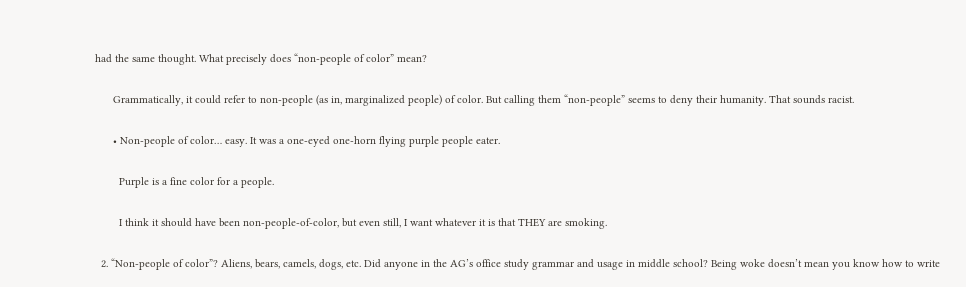had the same thought. What precisely does “non-people of color” mean?

      Grammatically, it could refer to non-people (as in, marginalized people) of color. But calling them “non-people” seems to deny their humanity. That sounds racist.

      • Non-people of color… easy. It was a one-eyed one-horn flying purple people eater.

        Purple is a fine color for a people.

        I think it should have been non-people-of-color, but even still, I want whatever it is that THEY are smoking.

  2. “Non-people of color”? Aliens, bears, camels, dogs, etc. Did anyone in the AG’s office study grammar and usage in middle school? Being woke doesn’t mean you know how to write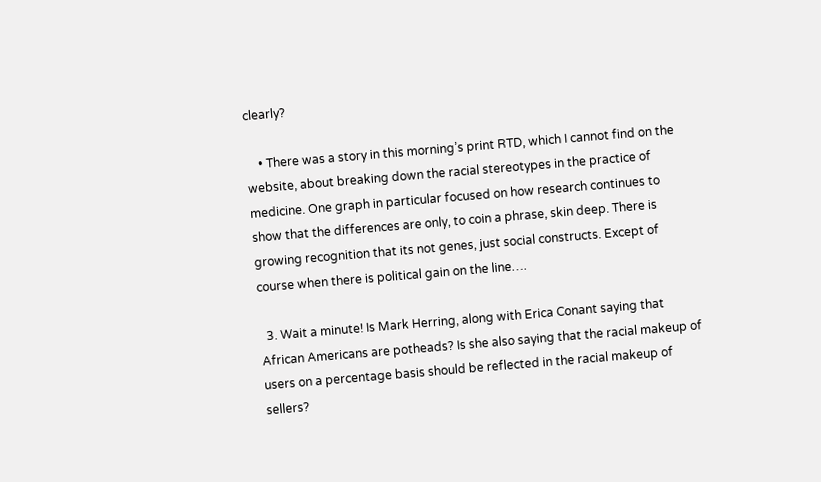clearly?

    • There was a story in this morning’s print RTD, which I cannot find on the website, about breaking down the racial stereotypes in the practice of medicine. One graph in particular focused on how research continues to show that the differences are only, to coin a phrase, skin deep. There is growing recognition that its not genes, just social constructs. Except of course when there is political gain on the line….

  3. Wait a minute! Is Mark Herring, along with Erica Conant saying that African Americans are potheads? Is she also saying that the racial makeup of users on a percentage basis should be reflected in the racial makeup of sellers?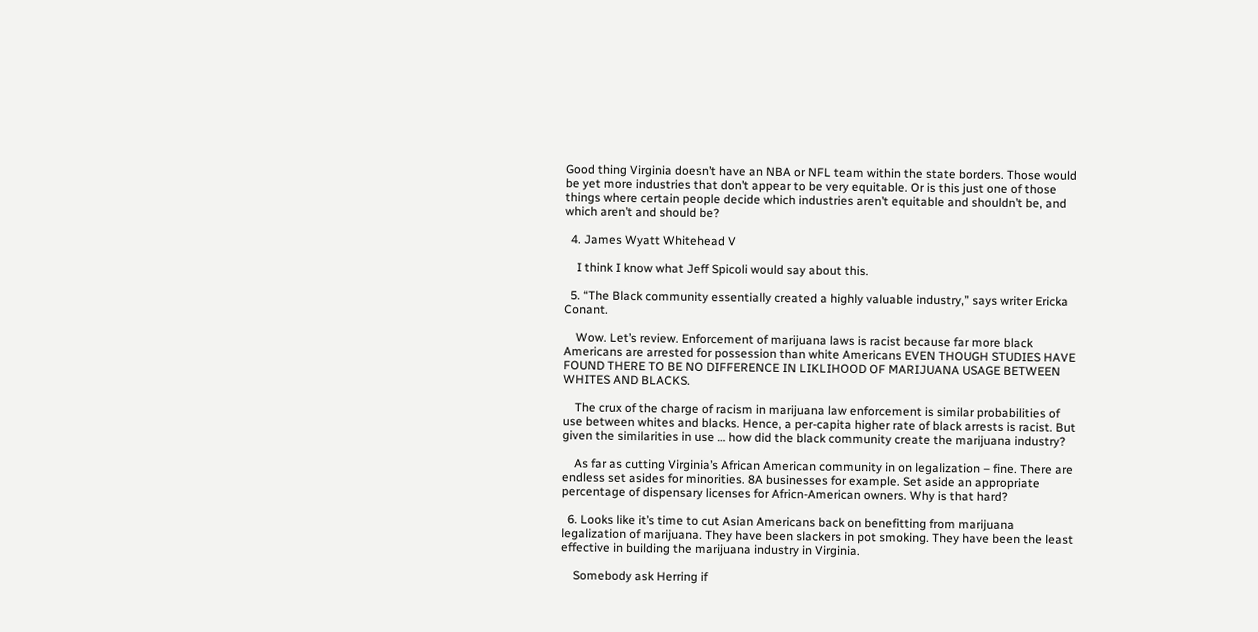Good thing Virginia doesn’t have an NBA or NFL team within the state borders. Those would be yet more industries that don’t appear to be very equitable. Or is this just one of those things where certain people decide which industries aren’t equitable and shouldn’t be, and which aren’t and should be?

  4. James Wyatt Whitehead V

    I think I know what Jeff Spicoli would say about this.

  5. “The Black community essentially created a highly valuable industry,” says writer Ericka Conant.

    Wow. Let’s review. Enforcement of marijuana laws is racist because far more black Americans are arrested for possession than white Americans EVEN THOUGH STUDIES HAVE FOUND THERE TO BE NO DIFFERENCE IN LIKLIHOOD OF MARIJUANA USAGE BETWEEN WHITES AND BLACKS.

    The crux of the charge of racism in marijuana law enforcement is similar probabilities of use between whites and blacks. Hence, a per-capita higher rate of black arrests is racist. But given the similarities in use … how did the black community create the marijuana industry?

    As far as cutting Virginia’s African American community in on legalization – fine. There are endless set asides for minorities. 8A businesses for example. Set aside an appropriate percentage of dispensary licenses for Africn-American owners. Why is that hard?

  6. Looks like it’s time to cut Asian Americans back on benefitting from marijuana legalization of marijuana. They have been slackers in pot smoking. They have been the least effective in building the marijuana industry in Virginia.

    Somebody ask Herring if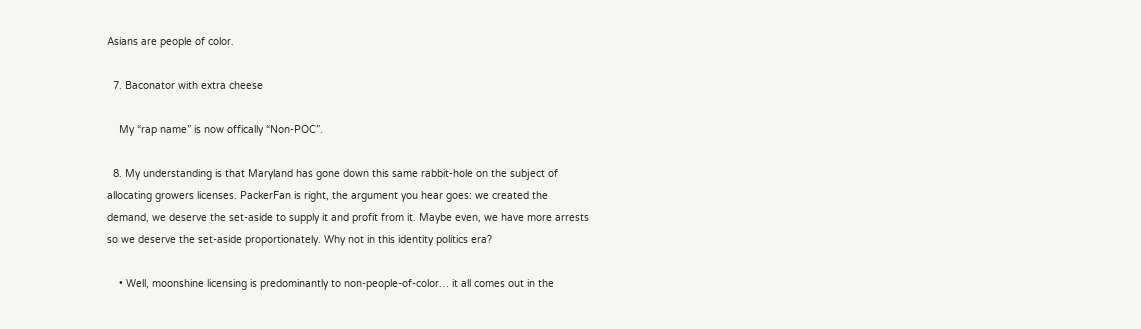Asians are people of color.

  7. Baconator with extra cheese

    My “rap name” is now offically “Non-POC”.

  8. My understanding is that Maryland has gone down this same rabbit-hole on the subject of allocating growers licenses. PackerFan is right, the argument you hear goes: we created the demand, we deserve the set-aside to supply it and profit from it. Maybe even, we have more arrests so we deserve the set-aside proportionately. Why not in this identity politics era?

    • Well, moonshine licensing is predominantly to non-people-of-color… it all comes out in the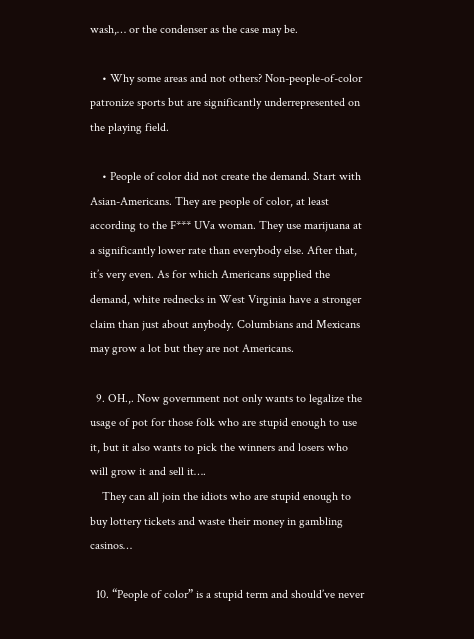wash,… or the condenser as the case may be.

    • Why some areas and not others? Non-people-of-color patronize sports but are significantly underrepresented on the playing field.

    • People of color did not create the demand. Start with Asian-Americans. They are people of color, at least according to the F*** UVa woman. They use marijuana at a significantly lower rate than everybody else. After that, it’s very even. As for which Americans supplied the demand, white rednecks in West Virginia have a stronger claim than just about anybody. Columbians and Mexicans may grow a lot but they are not Americans.

  9. OH.,. Now government not only wants to legalize the usage of pot for those folk who are stupid enough to use it, but it also wants to pick the winners and losers who will grow it and sell it….
    They can all join the idiots who are stupid enough to buy lottery tickets and waste their money in gambling casinos…

  10. “People of color” is a stupid term and should’ve never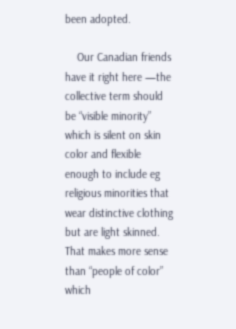been adopted.

    Our Canadian friends have it right here —the collective term should be “visible minority” which is silent on skin color and flexible enough to include eg religious minorities that wear distinctive clothing but are light skinned. That makes more sense than “people of color” which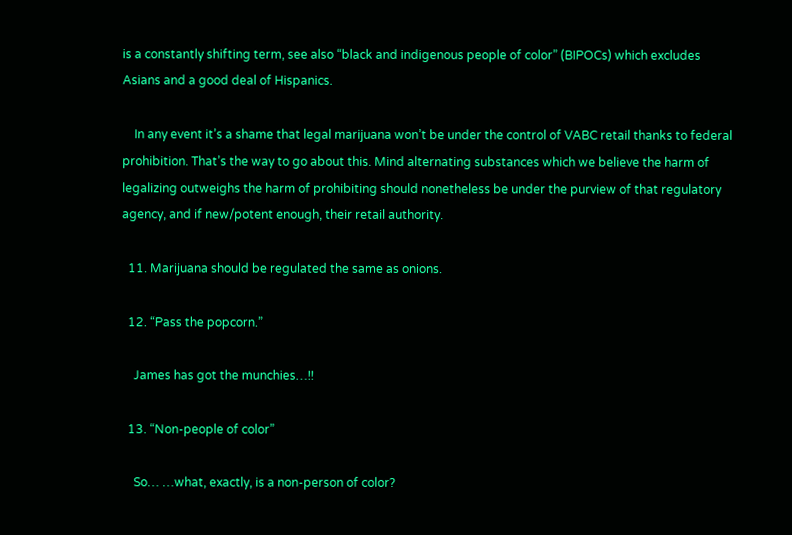is a constantly shifting term, see also “black and indigenous people of color” (BIPOCs) which excludes Asians and a good deal of Hispanics.

    In any event it’s a shame that legal marijuana won’t be under the control of VABC retail thanks to federal prohibition. That’s the way to go about this. Mind alternating substances which we believe the harm of legalizing outweighs the harm of prohibiting should nonetheless be under the purview of that regulatory agency, and if new/potent enough, their retail authority.

  11. Marijuana should be regulated the same as onions.

  12. “Pass the popcorn.”

    James has got the munchies…!!

  13. “Non-people of color”

    So… …what, exactly, is a non-person of color?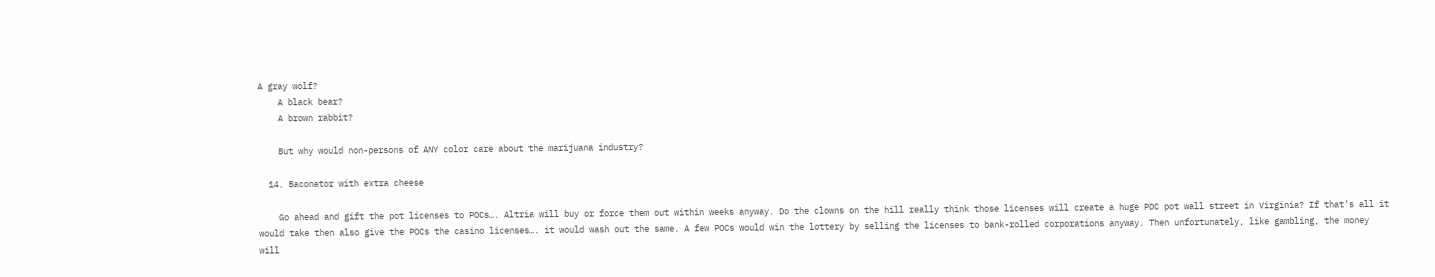A gray wolf?
    A black bear?
    A brown rabbit?

    But why would non-persons of ANY color care about the marijuana industry?

  14. Baconator with extra cheese

    Go ahead and gift the pot licenses to POCs…. Altria will buy or force them out within weeks anyway. Do the clowns on the hill really think those licenses will create a huge POC pot wall street in Virginia? If that’s all it would take then also give the POCs the casino licenses…. it would wash out the same. A few POCs would win the lottery by selling the licenses to bank-rolled corporations anyway. Then unfortunately, like gambling, the money will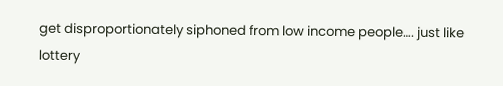get disproportionately siphoned from low income people…. just like lottery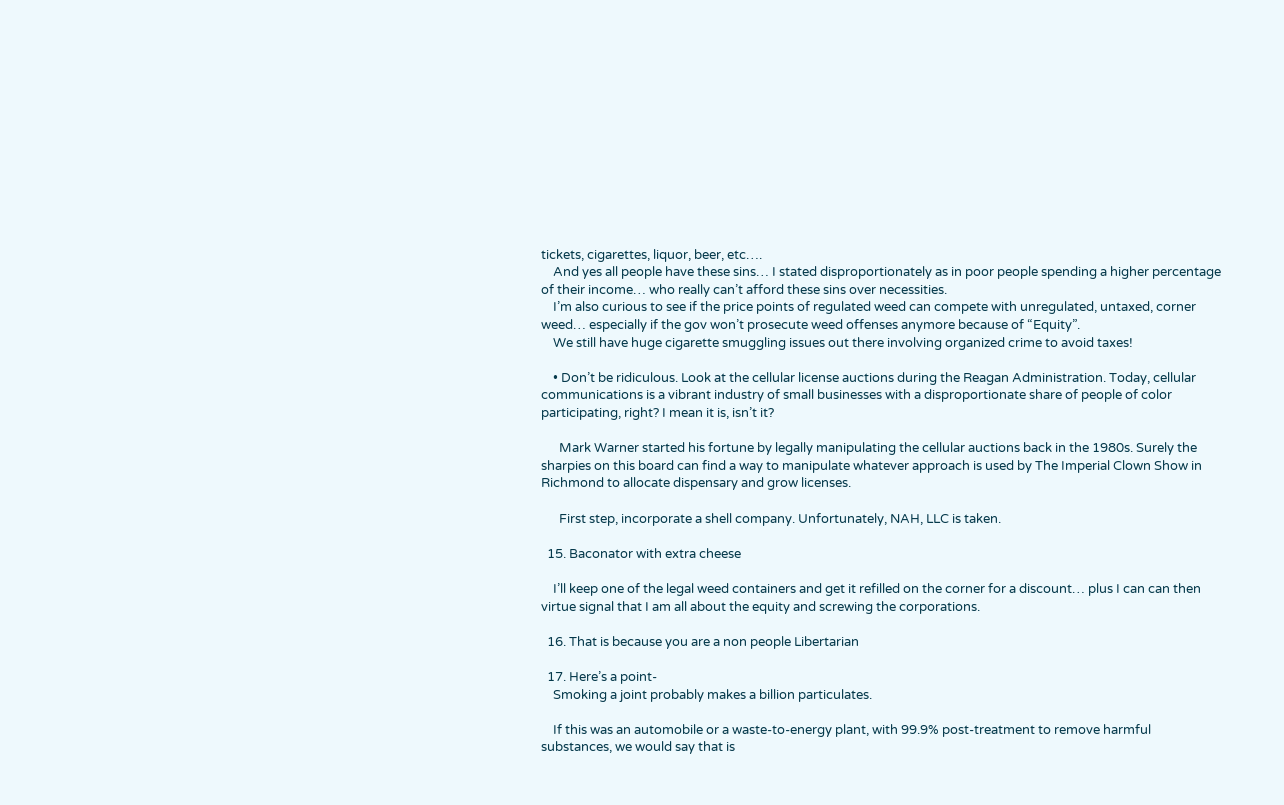tickets, cigarettes, liquor, beer, etc….
    And yes all people have these sins… I stated disproportionately as in poor people spending a higher percentage of their income… who really can’t afford these sins over necessities.
    I’m also curious to see if the price points of regulated weed can compete with unregulated, untaxed, corner weed… especially if the gov won’t prosecute weed offenses anymore because of “Equity”.
    We still have huge cigarette smuggling issues out there involving organized crime to avoid taxes!

    • Don’t be ridiculous. Look at the cellular license auctions during the Reagan Administration. Today, cellular communications is a vibrant industry of small businesses with a disproportionate share of people of color participating, right? I mean it is, isn’t it?

      Mark Warner started his fortune by legally manipulating the cellular auctions back in the 1980s. Surely the sharpies on this board can find a way to manipulate whatever approach is used by The Imperial Clown Show in Richmond to allocate dispensary and grow licenses.

      First step, incorporate a shell company. Unfortunately, NAH, LLC is taken.

  15. Baconator with extra cheese

    I’ll keep one of the legal weed containers and get it refilled on the corner for a discount… plus I can can then virtue signal that I am all about the equity and screwing the corporations.

  16. That is because you are a non people Libertarian

  17. Here’s a point-
    Smoking a joint probably makes a billion particulates.

    If this was an automobile or a waste-to-energy plant, with 99.9% post-treatment to remove harmful substances, we would say that is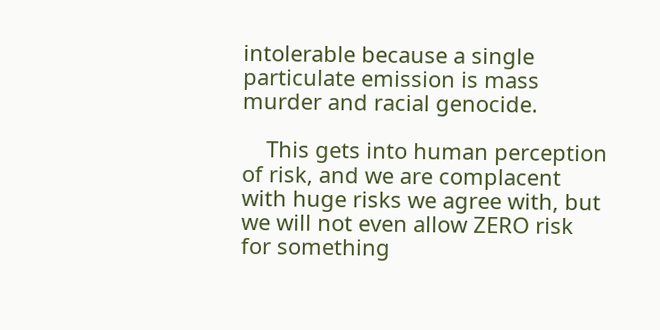intolerable because a single particulate emission is mass murder and racial genocide.

    This gets into human perception of risk, and we are complacent with huge risks we agree with, but we will not even allow ZERO risk for something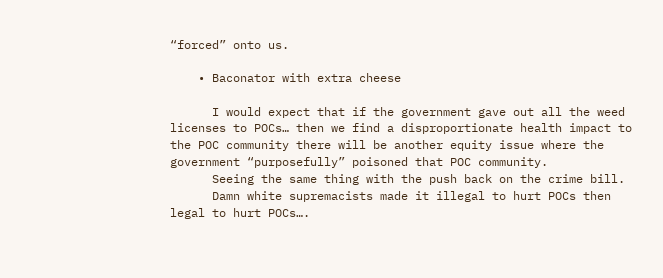“forced” onto us.

    • Baconator with extra cheese

      I would expect that if the government gave out all the weed licenses to POCs… then we find a disproportionate health impact to the POC community there will be another equity issue where the government “purposefully” poisoned that POC community.
      Seeing the same thing with the push back on the crime bill.
      Damn white supremacists made it illegal to hurt POCs then legal to hurt POCs….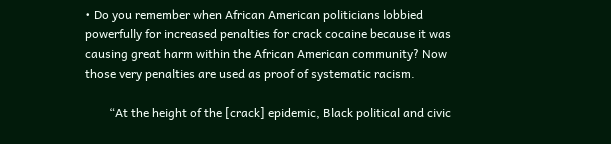• Do you remember when African American politicians lobbied powerfully for increased penalties for crack cocaine because it was causing great harm within the African American community? Now those very penalties are used as proof of systematic racism.

        “At the height of the [crack] epidemic, Black political and civic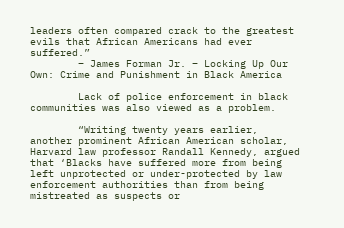leaders often compared crack to the greatest evils that African Americans had ever suffered.”
        – James Forman Jr. – Locking Up Our Own: Crime and Punishment in Black America

        Lack of police enforcement in black communities was also viewed as a problem.

        “Writing twenty years earlier, another prominent African American scholar, Harvard law professor Randall Kennedy, argued that ‘Blacks have suffered more from being left unprotected or under-protected by law enforcement authorities than from being mistreated as suspects or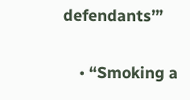defendants’”

    • “Smoking a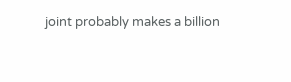joint probably makes a billion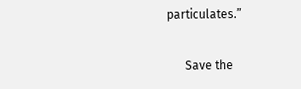particulates.”

      Save the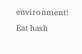environment! Eat hash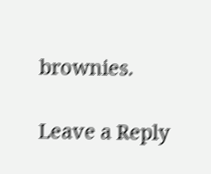brownies.

Leave a Reply